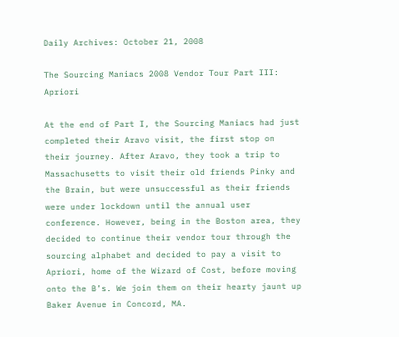Daily Archives: October 21, 2008

The Sourcing Maniacs 2008 Vendor Tour Part III: Apriori

At the end of Part I, the Sourcing Maniacs had just completed their Aravo visit, the first stop on their journey. After Aravo, they took a trip to Massachusetts to visit their old friends Pinky and the Brain, but were unsuccessful as their friends were under lockdown until the annual user conference. However, being in the Boston area, they decided to continue their vendor tour through the sourcing alphabet and decided to pay a visit to Apriori, home of the Wizard of Cost, before moving onto the B’s. We join them on their hearty jaunt up Baker Avenue in Concord, MA.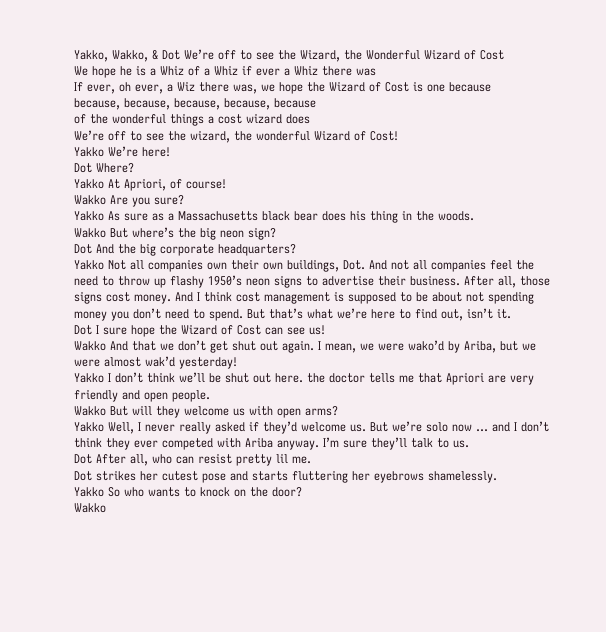Yakko, Wakko, & Dot We’re off to see the Wizard, the Wonderful Wizard of Cost
We hope he is a Whiz of a Whiz if ever a Whiz there was
If ever, oh ever, a Wiz there was, we hope the Wizard of Cost is one because
because, because, because, because, because
of the wonderful things a cost wizard does
We’re off to see the wizard, the wonderful Wizard of Cost!
Yakko We’re here!
Dot Where?
Yakko At Apriori, of course!
Wakko Are you sure?
Yakko As sure as a Massachusetts black bear does his thing in the woods.
Wakko But where’s the big neon sign?
Dot And the big corporate headquarters?
Yakko Not all companies own their own buildings, Dot. And not all companies feel the need to throw up flashy 1950’s neon signs to advertise their business. After all, those signs cost money. And I think cost management is supposed to be about not spending money you don’t need to spend. But that’s what we’re here to find out, isn’t it.
Dot I sure hope the Wizard of Cost can see us!
Wakko And that we don’t get shut out again. I mean, we were wako’d by Ariba, but we were almost wak’d yesterday!
Yakko I don’t think we’ll be shut out here. the doctor tells me that Apriori are very friendly and open people.
Wakko But will they welcome us with open arms?
Yakko Well, I never really asked if they’d welcome us. But we’re solo now … and I don’t think they ever competed with Ariba anyway. I’m sure they’ll talk to us.
Dot After all, who can resist pretty lil me.
Dot strikes her cutest pose and starts fluttering her eyebrows shamelessly.
Yakko So who wants to knock on the door?
Wakko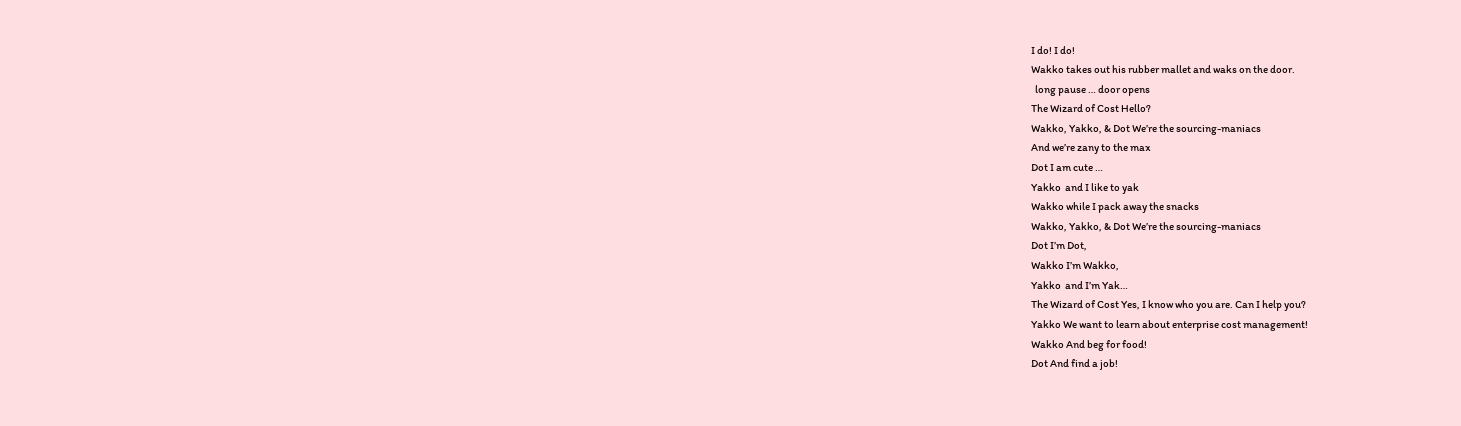I do! I do!
Wakko takes out his rubber mallet and waks on the door.
  long pause … door opens
The Wizard of Cost Hello?
Wakko, Yakko, & Dot We’re the sourcing-maniacs
And we’re zany to the max
Dot I am cute …
Yakko  and I like to yak
Wakko while I pack away the snacks
Wakko, Yakko, & Dot We’re the sourcing-maniacs
Dot I’m Dot,
Wakko I’m Wakko,
Yakko  and I’m Yak…
The Wizard of Cost Yes, I know who you are. Can I help you?
Yakko We want to learn about enterprise cost management!
Wakko And beg for food!
Dot And find a job!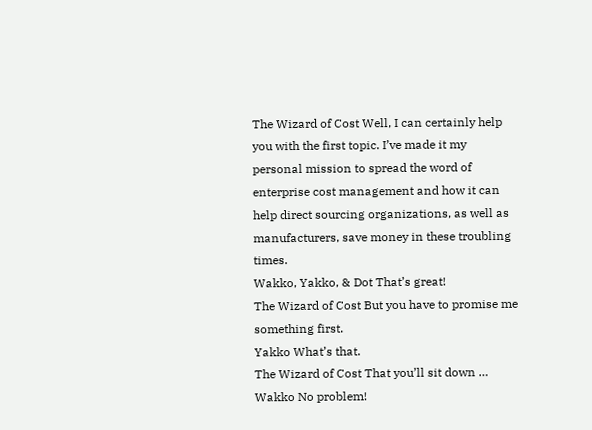The Wizard of Cost Well, I can certainly help you with the first topic. I’ve made it my personal mission to spread the word of enterprise cost management and how it can help direct sourcing organizations, as well as manufacturers, save money in these troubling times.
Wakko, Yakko, & Dot That’s great!
The Wizard of Cost But you have to promise me something first.
Yakko What’s that.
The Wizard of Cost That you’ll sit down …
Wakko No problem!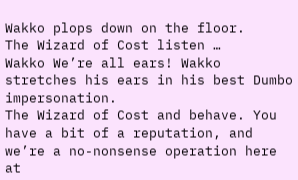Wakko plops down on the floor.
The Wizard of Cost listen …
Wakko We’re all ears! Wakko stretches his ears in his best Dumbo impersonation.
The Wizard of Cost and behave. You have a bit of a reputation, and we’re a no-nonsense operation here at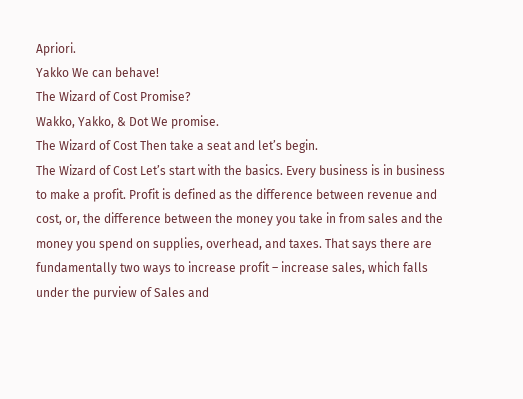Apriori.
Yakko We can behave!
The Wizard of Cost Promise?
Wakko, Yakko, & Dot We promise.
The Wizard of Cost Then take a seat and let’s begin.
The Wizard of Cost Let’s start with the basics. Every business is in business to make a profit. Profit is defined as the difference between revenue and cost, or, the difference between the money you take in from sales and the money you spend on supplies, overhead, and taxes. That says there are fundamentally two ways to increase profit – increase sales, which falls under the purview of Sales and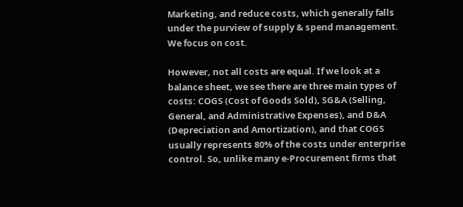Marketing, and reduce costs, which generally falls under the purview of supply & spend management. We focus on cost.

However, not all costs are equal. If we look at a balance sheet, we see there are three main types of costs: COGS (Cost of Goods Sold), SG&A (Selling, General, and Administrative Expenses), and D&A (Depreciation and Amortization), and that COGS usually represents 80% of the costs under enterprise control. So, unlike many e-Procurement firms that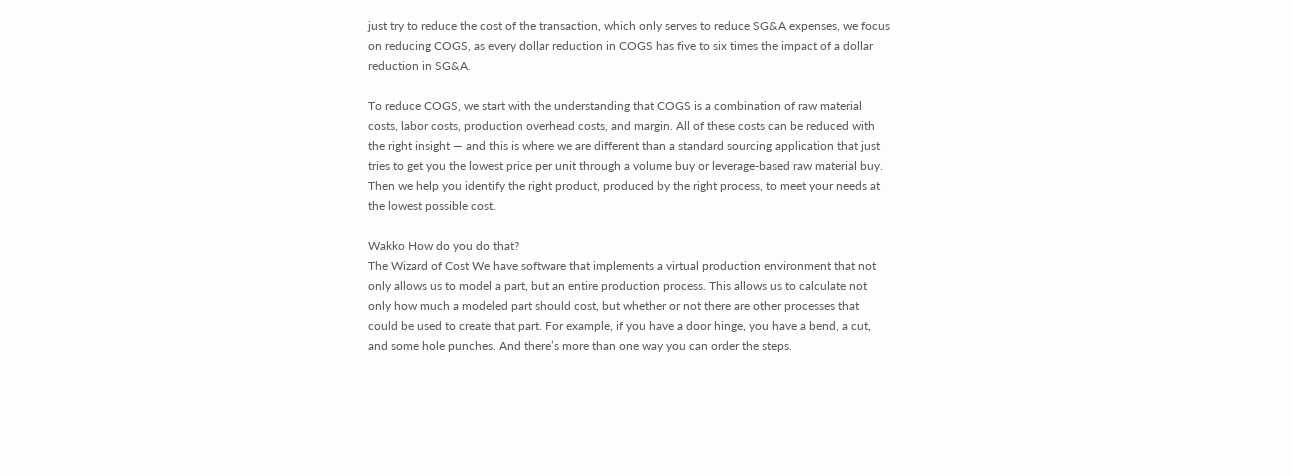just try to reduce the cost of the transaction, which only serves to reduce SG&A expenses, we focus on reducing COGS, as every dollar reduction in COGS has five to six times the impact of a dollar reduction in SG&A.

To reduce COGS, we start with the understanding that COGS is a combination of raw material costs, labor costs, production overhead costs, and margin. All of these costs can be reduced with the right insight — and this is where we are different than a standard sourcing application that just tries to get you the lowest price per unit through a volume buy or leverage-based raw material buy. Then we help you identify the right product, produced by the right process, to meet your needs at the lowest possible cost.

Wakko How do you do that?
The Wizard of Cost We have software that implements a virtual production environment that not only allows us to model a part, but an entire production process. This allows us to calculate not only how much a modeled part should cost, but whether or not there are other processes that could be used to create that part. For example, if you have a door hinge, you have a bend, a cut, and some hole punches. And there’s more than one way you can order the steps.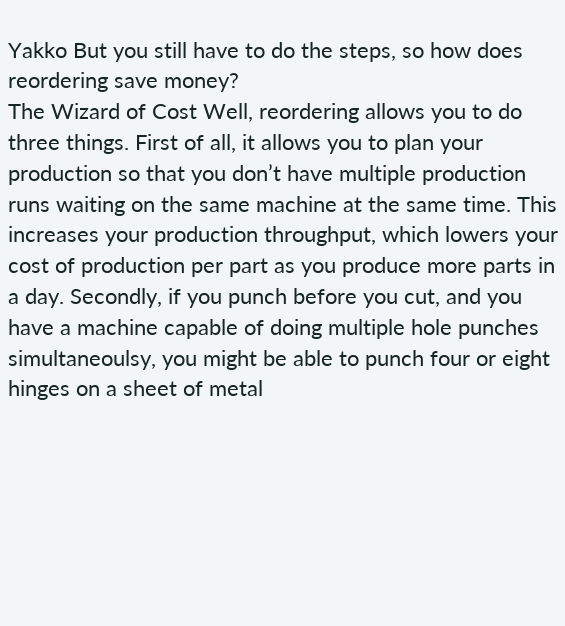Yakko But you still have to do the steps, so how does reordering save money?
The Wizard of Cost Well, reordering allows you to do three things. First of all, it allows you to plan your production so that you don’t have multiple production runs waiting on the same machine at the same time. This increases your production throughput, which lowers your cost of production per part as you produce more parts in a day. Secondly, if you punch before you cut, and you have a machine capable of doing multiple hole punches simultaneoulsy, you might be able to punch four or eight hinges on a sheet of metal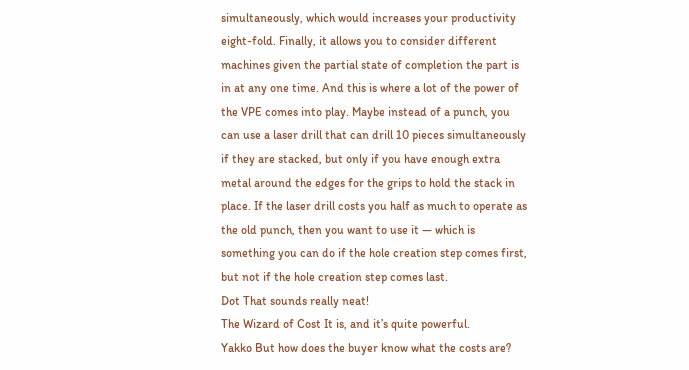simultaneously, which would increases your productivity eight-fold. Finally, it allows you to consider different machines given the partial state of completion the part is in at any one time. And this is where a lot of the power of the VPE comes into play. Maybe instead of a punch, you can use a laser drill that can drill 10 pieces simultaneously if they are stacked, but only if you have enough extra metal around the edges for the grips to hold the stack in place. If the laser drill costs you half as much to operate as the old punch, then you want to use it — which is something you can do if the hole creation step comes first, but not if the hole creation step comes last.
Dot That sounds really neat!
The Wizard of Cost It is, and it’s quite powerful.
Yakko But how does the buyer know what the costs are?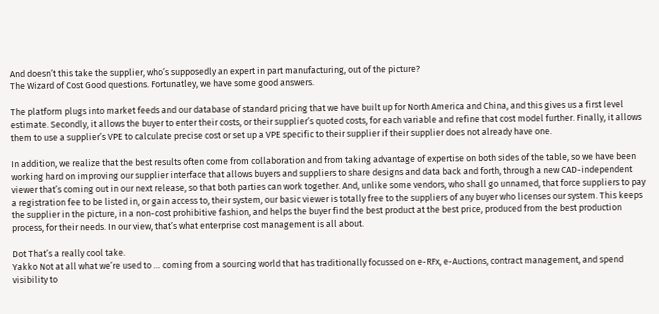And doesn’t this take the supplier, who’s supposedly an expert in part manufacturing, out of the picture?
The Wizard of Cost Good questions. Fortunatley, we have some good answers.

The platform plugs into market feeds and our database of standard pricing that we have built up for North America and China, and this gives us a first level estimate. Secondly, it allows the buyer to enter their costs, or their supplier’s quoted costs, for each variable and refine that cost model further. Finally, it allows them to use a supplier’s VPE to calculate precise cost or set up a VPE specific to their supplier if their supplier does not already have one.

In addition, we realize that the best results often come from collaboration and from taking advantage of expertise on both sides of the table, so we have been working hard on improving our supplier interface that allows buyers and suppliers to share designs and data back and forth, through a new CAD-independent viewer that’s coming out in our next release, so that both parties can work together. And, unlike some vendors, who shall go unnamed, that force suppliers to pay a registration fee to be listed in, or gain access to, their system, our basic viewer is totally free to the suppliers of any buyer who licenses our system. This keeps the supplier in the picture, in a non-cost prohibitive fashion, and helps the buyer find the best product at the best price, produced from the best production process, for their needs. In our view, that’s what enterprise cost management is all about.

Dot That’s a really cool take.
Yakko Not at all what we’re used to … coming from a sourcing world that has traditionally focussed on e-RFx, e-Auctions, contract management, and spend visibility to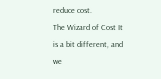reduce cost.
The Wizard of Cost It is a bit different, and we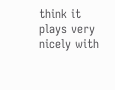think it plays very nicely with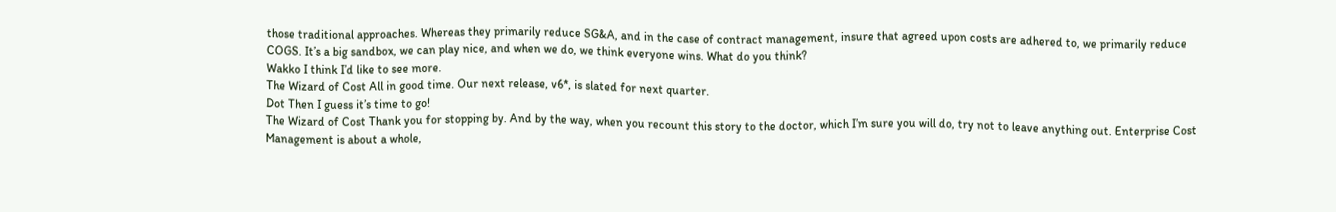those traditional approaches. Whereas they primarily reduce SG&A, and in the case of contract management, insure that agreed upon costs are adhered to, we primarily reduce COGS. It’s a big sandbox, we can play nice, and when we do, we think everyone wins. What do you think?
Wakko I think I’d like to see more.
The Wizard of Cost All in good time. Our next release, v6*, is slated for next quarter.
Dot Then I guess it’s time to go!
The Wizard of Cost Thank you for stopping by. And by the way, when you recount this story to the doctor, which I’m sure you will do, try not to leave anything out. Enterprise Cost Management is about a whole,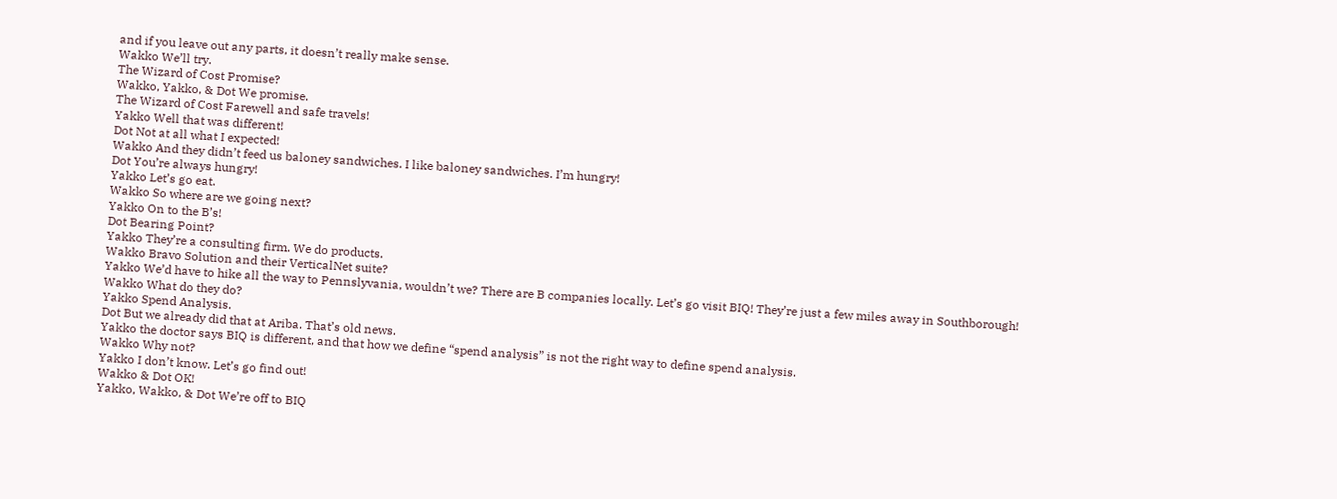and if you leave out any parts, it doesn’t really make sense.
Wakko We’ll try.
The Wizard of Cost Promise?
Wakko, Yakko, & Dot We promise.
The Wizard of Cost Farewell and safe travels!
Yakko Well that was different!
Dot Not at all what I expected!
Wakko And they didn’t feed us baloney sandwiches. I like baloney sandwiches. I’m hungry!
Dot You’re always hungry!
Yakko Let’s go eat.
Wakko So where are we going next?
Yakko On to the B’s!
Dot Bearing Point?
Yakko They’re a consulting firm. We do products.
Wakko Bravo Solution and their VerticalNet suite?
Yakko We’d have to hike all the way to Pennslyvania, wouldn’t we? There are B companies locally. Let’s go visit BIQ! They’re just a few miles away in Southborough!
Wakko What do they do?
Yakko Spend Analysis.
Dot But we already did that at Ariba. That’s old news.
Yakko the doctor says BIQ is different, and that how we define “spend analysis” is not the right way to define spend analysis.
Wakko Why not?
Yakko I don’t know. Let’s go find out!
Wakko & Dot OK!
Yakko, Wakko, & Dot We’re off to BIQ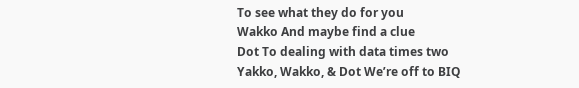To see what they do for you
Wakko And maybe find a clue
Dot To dealing with data times two
Yakko, Wakko, & Dot We’re off to BIQ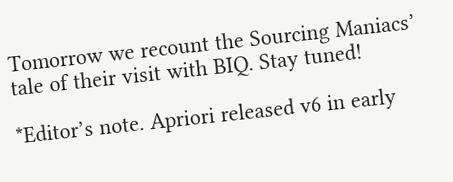Tomorrow we recount the Sourcing Maniacs’ tale of their visit with BIQ. Stay tuned!

*Editor’s note. Apriori released v6 in early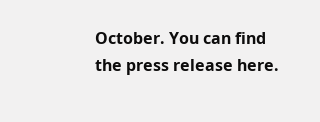October. You can find the press release here.